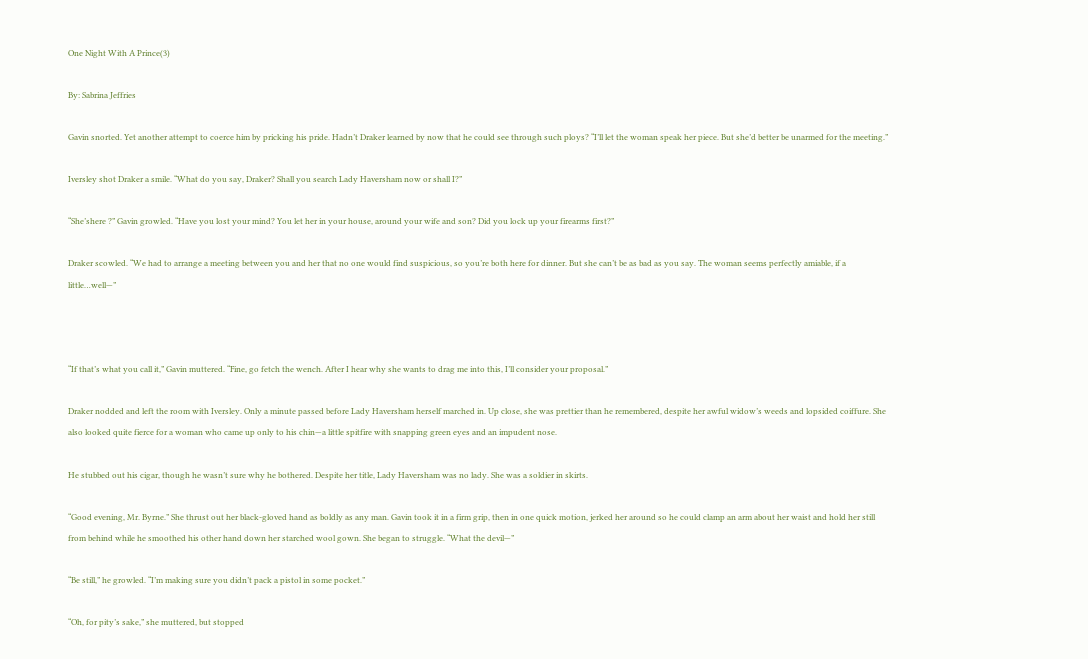One Night With A Prince(3)

By: Sabrina Jeffries

Gavin snorted. Yet another attempt to coerce him by pricking his pride. Hadn’t Draker learned by now that he could see through such ploys? “I’ll let the woman speak her piece. But she’d better be unarmed for the meeting.”

Iversley shot Draker a smile. “What do you say, Draker? Shall you search Lady Haversham now or shall I?”

“She’shere ?” Gavin growled. “Have you lost your mind? You let her in your house, around your wife and son? Did you lock up your firearms first?”

Draker scowled. “We had to arrange a meeting between you and her that no one would find suspicious, so you’re both here for dinner. But she can’t be as bad as you say. The woman seems perfectly amiable, if a little…well—”



“If that’s what you call it,” Gavin muttered. “Fine, go fetch the wench. After I hear why she wants to drag me into this, I’ll consider your proposal.”

Draker nodded and left the room with Iversley. Only a minute passed before Lady Haversham herself marched in. Up close, she was prettier than he remembered, despite her awful widow’s weeds and lopsided coiffure. She also looked quite fierce for a woman who came up only to his chin—a little spitfire with snapping green eyes and an impudent nose.

He stubbed out his cigar, though he wasn’t sure why he bothered. Despite her title, Lady Haversham was no lady. She was a soldier in skirts.

“Good evening, Mr. Byrne.” She thrust out her black-gloved hand as boldly as any man. Gavin took it in a firm grip, then in one quick motion, jerked her around so he could clamp an arm about her waist and hold her still from behind while he smoothed his other hand down her starched wool gown. She began to struggle. “What the devil—”

“Be still,” he growled. “I’m making sure you didn’t pack a pistol in some pocket.”

“Oh, for pity’s sake,” she muttered, but stopped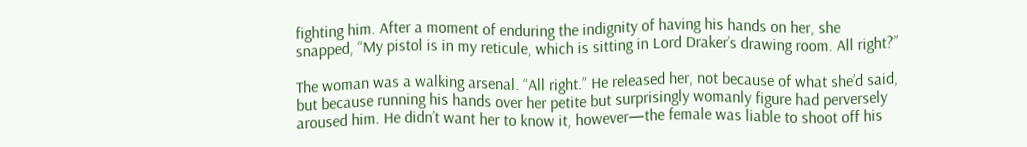fighting him. After a moment of enduring the indignity of having his hands on her, she snapped, “My pistol is in my reticule, which is sitting in Lord Draker’s drawing room. All right?”

The woman was a walking arsenal. “All right.” He released her, not because of what she’d said, but because running his hands over her petite but surprisingly womanly figure had perversely aroused him. He didn’t want her to know it, however—the female was liable to shoot off his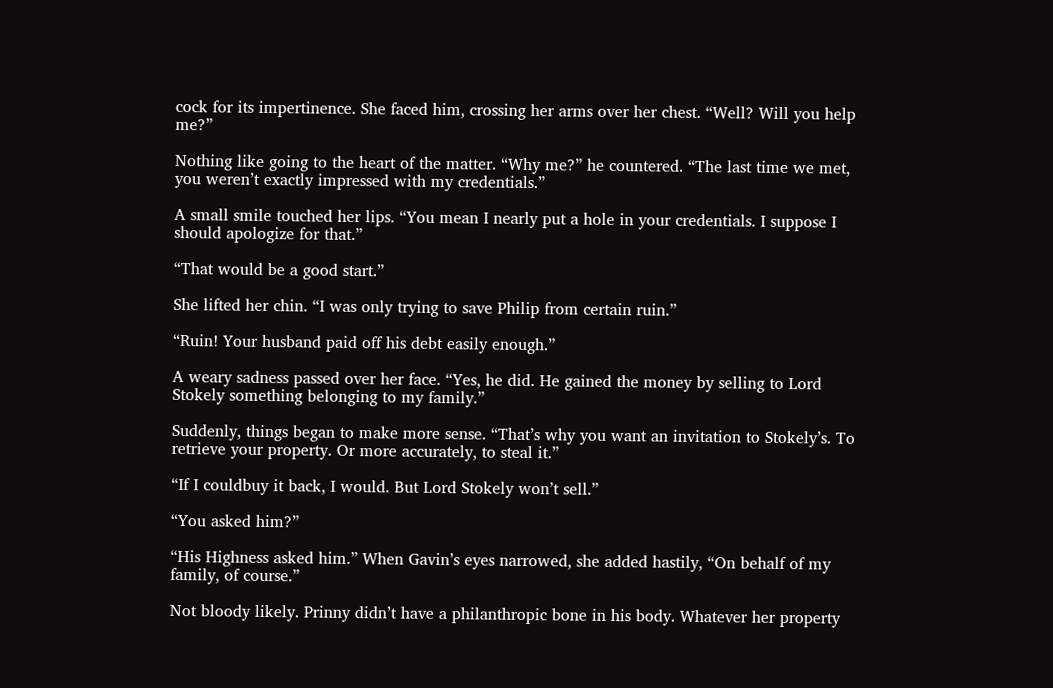cock for its impertinence. She faced him, crossing her arms over her chest. “Well? Will you help me?”

Nothing like going to the heart of the matter. “Why me?” he countered. “The last time we met, you weren’t exactly impressed with my credentials.”

A small smile touched her lips. “You mean I nearly put a hole in your credentials. I suppose I should apologize for that.”

“That would be a good start.”

She lifted her chin. “I was only trying to save Philip from certain ruin.”

“Ruin! Your husband paid off his debt easily enough.”

A weary sadness passed over her face. “Yes, he did. He gained the money by selling to Lord Stokely something belonging to my family.”

Suddenly, things began to make more sense. “That’s why you want an invitation to Stokely’s. To retrieve your property. Or more accurately, to steal it.”

“If I couldbuy it back, I would. But Lord Stokely won’t sell.”

“You asked him?”

“His Highness asked him.” When Gavin’s eyes narrowed, she added hastily, “On behalf of my family, of course.”

Not bloody likely. Prinny didn’t have a philanthropic bone in his body. Whatever her property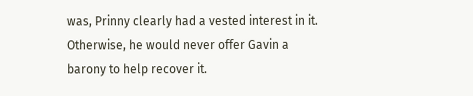was, Prinny clearly had a vested interest in it. Otherwise, he would never offer Gavin a barony to help recover it.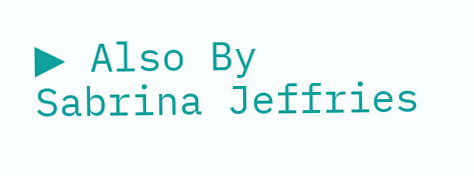▶ Also By Sabrina Jeffries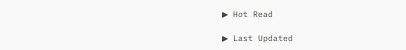▶ Hot Read

▶ Last Updated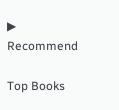▶ Recommend

Top Books